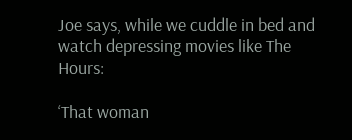Joe says, while we cuddle in bed and watch depressing movies like The Hours:

‘That woman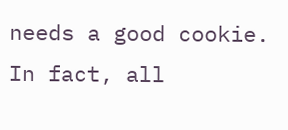needs a good cookie. In fact, all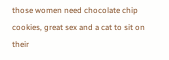those women need chocolate chip cookies, great sex and a cat to sit on their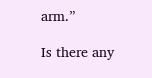arm.”

Is there any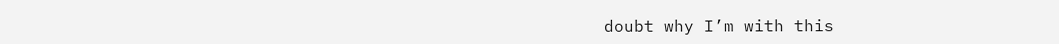doubt why I’m with this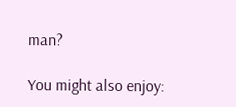man?

You might also enjoy: